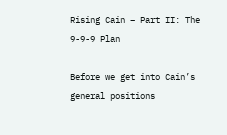Rising Cain – Part II: The 9-9-9 Plan

Before we get into Cain’s general positions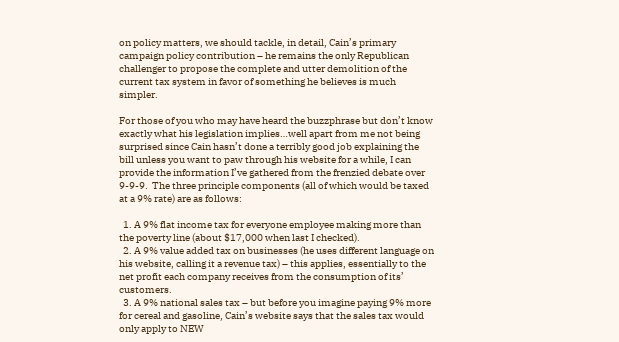on policy matters, we should tackle, in detail, Cain’s primary campaign policy contribution – he remains the only Republican challenger to propose the complete and utter demolition of the current tax system in favor of something he believes is much simpler.

For those of you who may have heard the buzzphrase but don’t know exactly what his legislation implies…well apart from me not being surprised since Cain hasn’t done a terribly good job explaining the bill unless you want to paw through his website for a while, I can provide the information I’ve gathered from the frenzied debate over 9-9-9.  The three principle components (all of which would be taxed at a 9% rate) are as follows:

  1. A 9% flat income tax for everyone employee making more than the poverty line (about $17,000 when last I checked).
  2. A 9% value added tax on businesses (he uses different language on his website, calling it a revenue tax) – this applies, essentially to the net profit each company receives from the consumption of its’ customers.
  3. A 9% national sales tax – but before you imagine paying 9% more for cereal and gasoline, Cain’s website says that the sales tax would only apply to NEW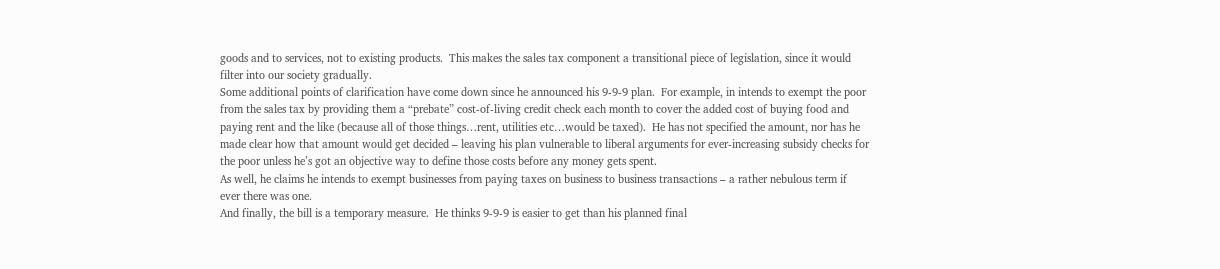goods and to services, not to existing products.  This makes the sales tax component a transitional piece of legislation, since it would filter into our society gradually.
Some additional points of clarification have come down since he announced his 9-9-9 plan.  For example, in intends to exempt the poor from the sales tax by providing them a “prebate” cost-of-living credit check each month to cover the added cost of buying food and paying rent and the like (because all of those things…rent, utilities etc…would be taxed).  He has not specified the amount, nor has he made clear how that amount would get decided – leaving his plan vulnerable to liberal arguments for ever-increasing subsidy checks for the poor unless he’s got an objective way to define those costs before any money gets spent.
As well, he claims he intends to exempt businesses from paying taxes on business to business transactions – a rather nebulous term if ever there was one.
And finally, the bill is a temporary measure.  He thinks 9-9-9 is easier to get than his planned final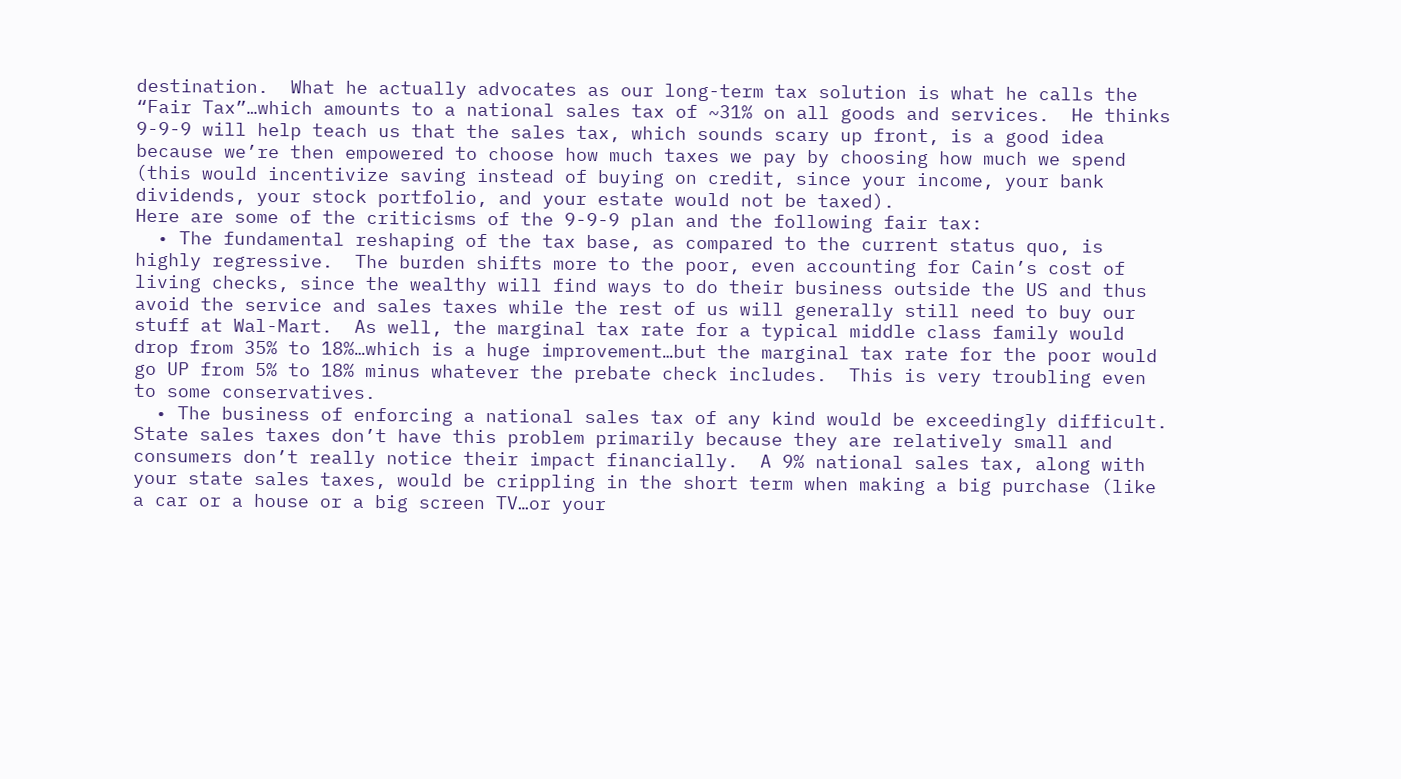destination.  What he actually advocates as our long-term tax solution is what he calls the “Fair Tax”…which amounts to a national sales tax of ~31% on all goods and services.  He thinks 9-9-9 will help teach us that the sales tax, which sounds scary up front, is a good idea because we’re then empowered to choose how much taxes we pay by choosing how much we spend (this would incentivize saving instead of buying on credit, since your income, your bank dividends, your stock portfolio, and your estate would not be taxed).
Here are some of the criticisms of the 9-9-9 plan and the following fair tax:
  • The fundamental reshaping of the tax base, as compared to the current status quo, is highly regressive.  The burden shifts more to the poor, even accounting for Cain’s cost of living checks, since the wealthy will find ways to do their business outside the US and thus avoid the service and sales taxes while the rest of us will generally still need to buy our stuff at Wal-Mart.  As well, the marginal tax rate for a typical middle class family would drop from 35% to 18%…which is a huge improvement…but the marginal tax rate for the poor would go UP from 5% to 18% minus whatever the prebate check includes.  This is very troubling even to some conservatives.
  • The business of enforcing a national sales tax of any kind would be exceedingly difficult.  State sales taxes don’t have this problem primarily because they are relatively small and consumers don’t really notice their impact financially.  A 9% national sales tax, along with your state sales taxes, would be crippling in the short term when making a big purchase (like a car or a house or a big screen TV…or your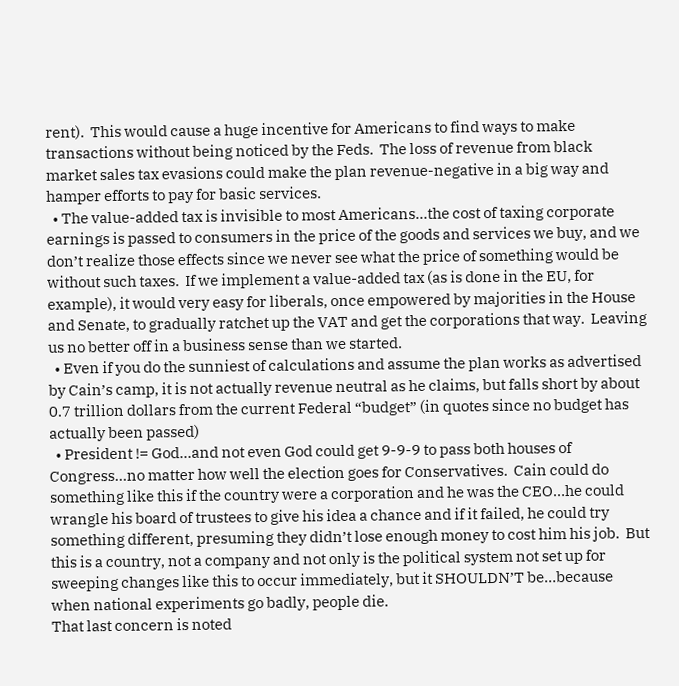rent).  This would cause a huge incentive for Americans to find ways to make transactions without being noticed by the Feds.  The loss of revenue from black market sales tax evasions could make the plan revenue-negative in a big way and hamper efforts to pay for basic services.
  • The value-added tax is invisible to most Americans…the cost of taxing corporate earnings is passed to consumers in the price of the goods and services we buy, and we don’t realize those effects since we never see what the price of something would be without such taxes.  If we implement a value-added tax (as is done in the EU, for example), it would very easy for liberals, once empowered by majorities in the House and Senate, to gradually ratchet up the VAT and get the corporations that way.  Leaving us no better off in a business sense than we started.
  • Even if you do the sunniest of calculations and assume the plan works as advertised by Cain’s camp, it is not actually revenue neutral as he claims, but falls short by about 0.7 trillion dollars from the current Federal “budget” (in quotes since no budget has actually been passed)
  • President != God…and not even God could get 9-9-9 to pass both houses of Congress…no matter how well the election goes for Conservatives.  Cain could do something like this if the country were a corporation and he was the CEO…he could wrangle his board of trustees to give his idea a chance and if it failed, he could try something different, presuming they didn’t lose enough money to cost him his job.  But this is a country, not a company and not only is the political system not set up for sweeping changes like this to occur immediately, but it SHOULDN’T be…because when national experiments go badly, people die.
That last concern is noted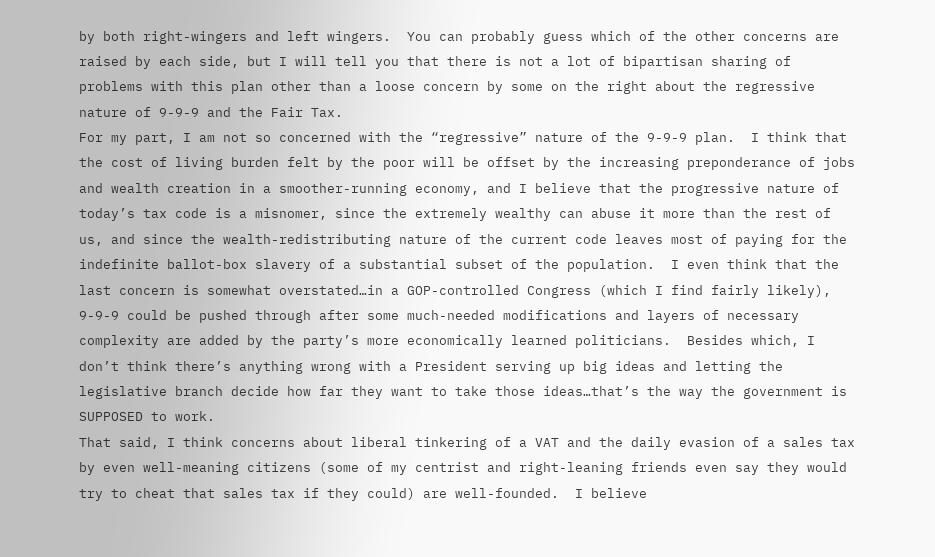by both right-wingers and left wingers.  You can probably guess which of the other concerns are raised by each side, but I will tell you that there is not a lot of bipartisan sharing of problems with this plan other than a loose concern by some on the right about the regressive nature of 9-9-9 and the Fair Tax.
For my part, I am not so concerned with the “regressive” nature of the 9-9-9 plan.  I think that the cost of living burden felt by the poor will be offset by the increasing preponderance of jobs and wealth creation in a smoother-running economy, and I believe that the progressive nature of today’s tax code is a misnomer, since the extremely wealthy can abuse it more than the rest of us, and since the wealth-redistributing nature of the current code leaves most of paying for the indefinite ballot-box slavery of a substantial subset of the population.  I even think that the last concern is somewhat overstated…in a GOP-controlled Congress (which I find fairly likely), 9-9-9 could be pushed through after some much-needed modifications and layers of necessary complexity are added by the party’s more economically learned politicians.  Besides which, I don’t think there’s anything wrong with a President serving up big ideas and letting the legislative branch decide how far they want to take those ideas…that’s the way the government is SUPPOSED to work.
That said, I think concerns about liberal tinkering of a VAT and the daily evasion of a sales tax by even well-meaning citizens (some of my centrist and right-leaning friends even say they would try to cheat that sales tax if they could) are well-founded.  I believe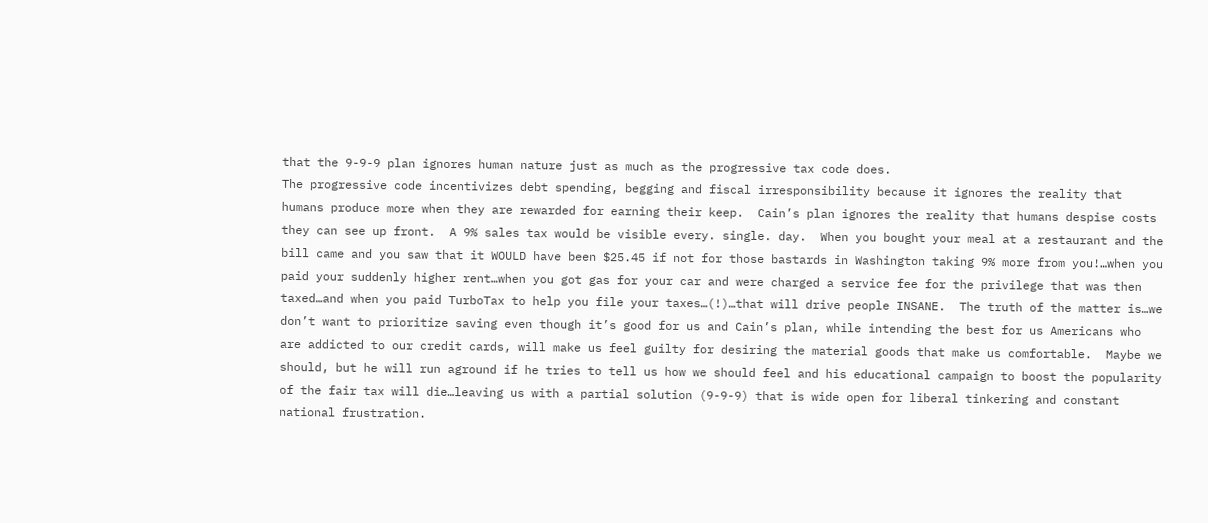that the 9-9-9 plan ignores human nature just as much as the progressive tax code does.
The progressive code incentivizes debt spending, begging and fiscal irresponsibility because it ignores the reality that humans produce more when they are rewarded for earning their keep.  Cain’s plan ignores the reality that humans despise costs they can see up front.  A 9% sales tax would be visible every. single. day.  When you bought your meal at a restaurant and the bill came and you saw that it WOULD have been $25.45 if not for those bastards in Washington taking 9% more from you!…when you paid your suddenly higher rent…when you got gas for your car and were charged a service fee for the privilege that was then taxed…and when you paid TurboTax to help you file your taxes…(!)…that will drive people INSANE.  The truth of the matter is…we don’t want to prioritize saving even though it’s good for us and Cain’s plan, while intending the best for us Americans who are addicted to our credit cards, will make us feel guilty for desiring the material goods that make us comfortable.  Maybe we should, but he will run aground if he tries to tell us how we should feel and his educational campaign to boost the popularity of the fair tax will die…leaving us with a partial solution (9-9-9) that is wide open for liberal tinkering and constant national frustration.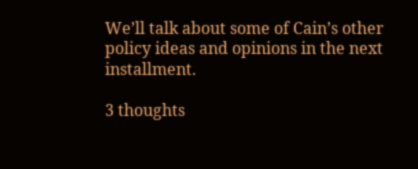We’ll talk about some of Cain’s other policy ideas and opinions in the next installment.

3 thoughts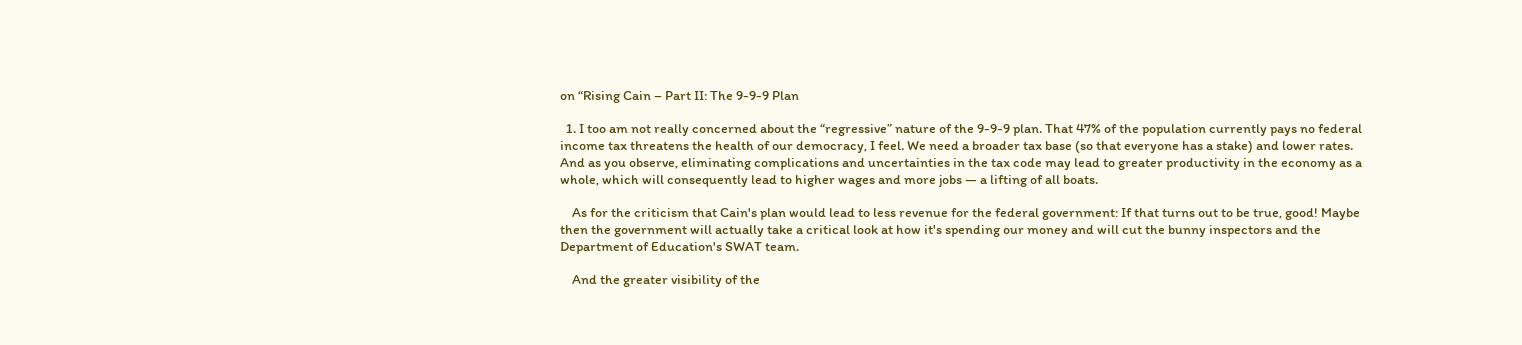on “Rising Cain – Part II: The 9-9-9 Plan

  1. I too am not really concerned about the “regressive” nature of the 9-9-9 plan. That 47% of the population currently pays no federal income tax threatens the health of our democracy, I feel. We need a broader tax base (so that everyone has a stake) and lower rates. And as you observe, eliminating complications and uncertainties in the tax code may lead to greater productivity in the economy as a whole, which will consequently lead to higher wages and more jobs — a lifting of all boats.

    As for the criticism that Cain's plan would lead to less revenue for the federal government: If that turns out to be true, good! Maybe then the government will actually take a critical look at how it's spending our money and will cut the bunny inspectors and the Department of Education's SWAT team.

    And the greater visibility of the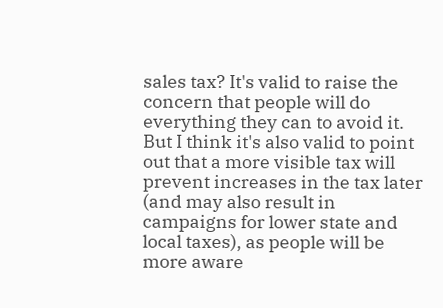sales tax? It's valid to raise the concern that people will do everything they can to avoid it. But I think it's also valid to point out that a more visible tax will prevent increases in the tax later (and may also result in campaigns for lower state and local taxes), as people will be more aware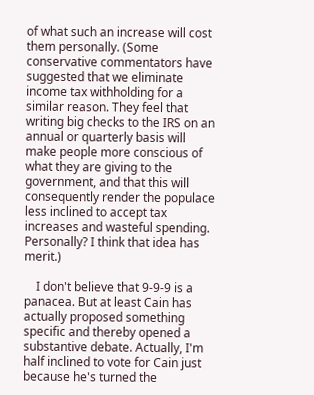of what such an increase will cost them personally. (Some conservative commentators have suggested that we eliminate income tax withholding for a similar reason. They feel that writing big checks to the IRS on an annual or quarterly basis will make people more conscious of what they are giving to the government, and that this will consequently render the populace less inclined to accept tax increases and wasteful spending. Personally? I think that idea has merit.)

    I don't believe that 9-9-9 is a panacea. But at least Cain has actually proposed something specific and thereby opened a substantive debate. Actually, I'm half inclined to vote for Cain just because he's turned the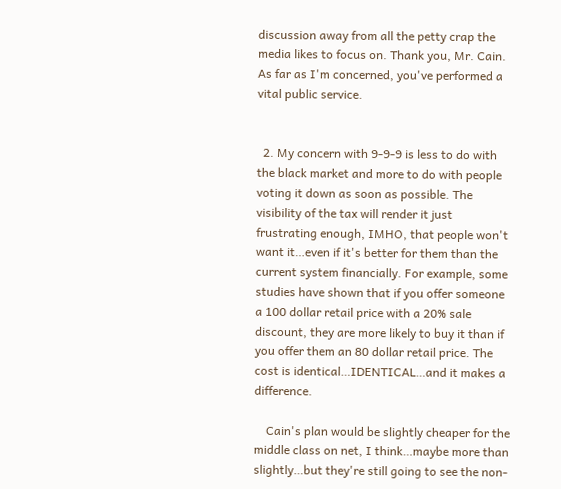discussion away from all the petty crap the media likes to focus on. Thank you, Mr. Cain. As far as I'm concerned, you've performed a vital public service.


  2. My concern with 9-9-9 is less to do with the black market and more to do with people voting it down as soon as possible. The visibility of the tax will render it just frustrating enough, IMHO, that people won't want it…even if it's better for them than the current system financially. For example, some studies have shown that if you offer someone a 100 dollar retail price with a 20% sale discount, they are more likely to buy it than if you offer them an 80 dollar retail price. The cost is identical…IDENTICAL…and it makes a difference.

    Cain's plan would be slightly cheaper for the middle class on net, I think…maybe more than slightly…but they're still going to see the non-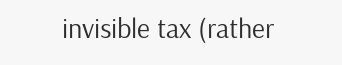invisible tax (rather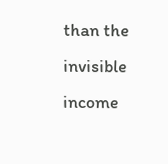than the invisible income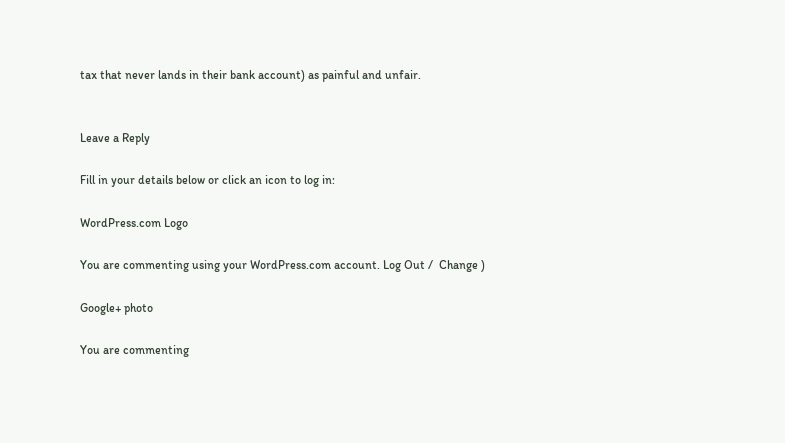tax that never lands in their bank account) as painful and unfair.


Leave a Reply

Fill in your details below or click an icon to log in:

WordPress.com Logo

You are commenting using your WordPress.com account. Log Out /  Change )

Google+ photo

You are commenting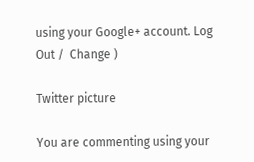using your Google+ account. Log Out /  Change )

Twitter picture

You are commenting using your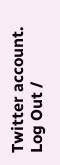Twitter account. Log Out /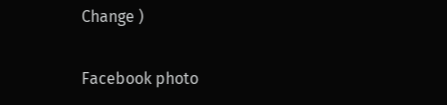Change )

Facebook photo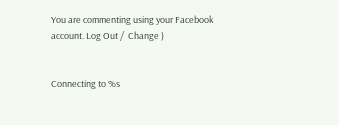You are commenting using your Facebook account. Log Out /  Change )


Connecting to %s